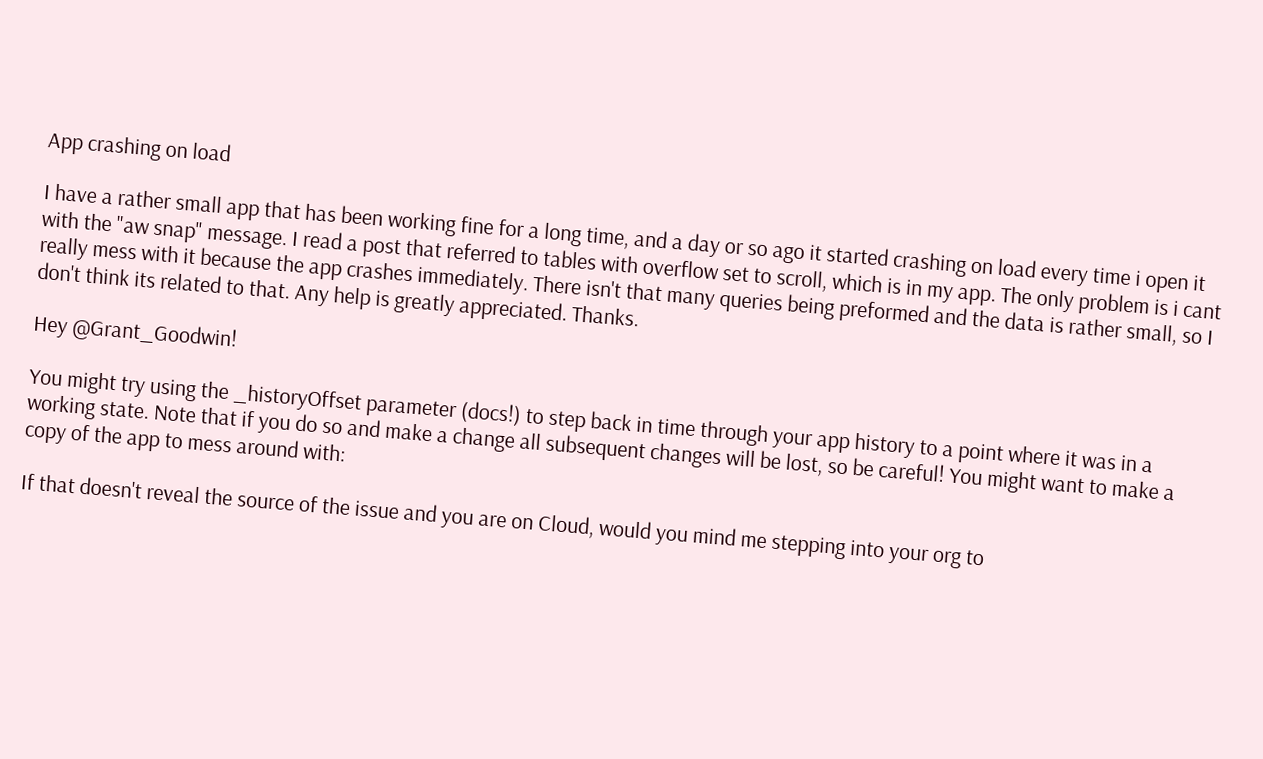App crashing on load

I have a rather small app that has been working fine for a long time, and a day or so ago it started crashing on load every time i open it with the "aw snap" message. I read a post that referred to tables with overflow set to scroll, which is in my app. The only problem is i cant really mess with it because the app crashes immediately. There isn't that many queries being preformed and the data is rather small, so I don't think its related to that. Any help is greatly appreciated. Thanks.

Hey @Grant_Goodwin!

You might try using the _historyOffset parameter (docs!) to step back in time through your app history to a point where it was in a working state. Note that if you do so and make a change all subsequent changes will be lost, so be careful! You might want to make a copy of the app to mess around with:

If that doesn't reveal the source of the issue and you are on Cloud, would you mind me stepping into your org to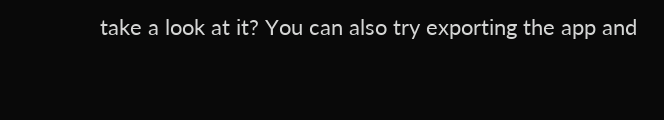take a look at it? You can also try exporting the app and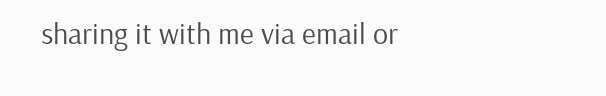sharing it with me via email or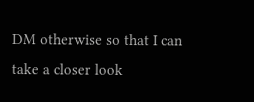DM otherwise so that I can take a closer look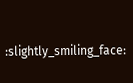:slightly_smiling_face: